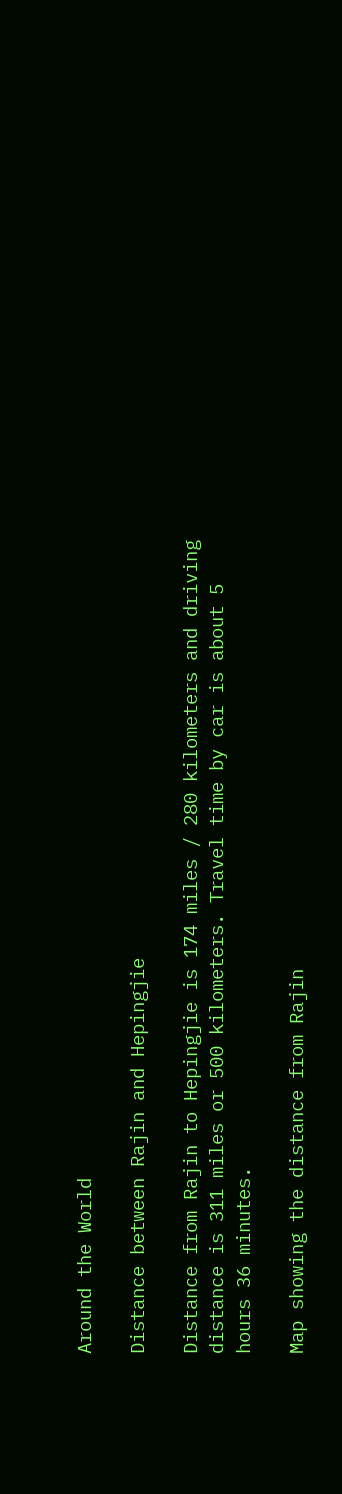Around the World

Distance between Rajin and Hepingjie

Distance from Rajin to Hepingjie is 174 miles / 280 kilometers and driving distance is 311 miles or 500 kilometers. Travel time by car is about 5 hours 36 minutes.

Map showing the distance from Rajin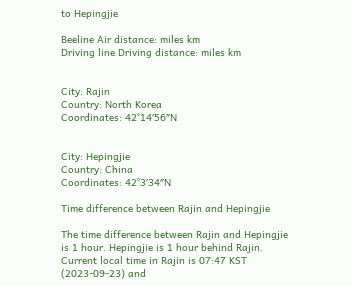to Hepingjie

Beeline Air distance: miles km
Driving line Driving distance: miles km


City: Rajin
Country: North Korea
Coordinates: 42°14′56″N


City: Hepingjie
Country: China
Coordinates: 42°3′34″N

Time difference between Rajin and Hepingjie

The time difference between Rajin and Hepingjie is 1 hour. Hepingjie is 1 hour behind Rajin. Current local time in Rajin is 07:47 KST (2023-09-23) and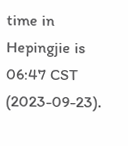time in Hepingjie is 06:47 CST (2023-09-23).